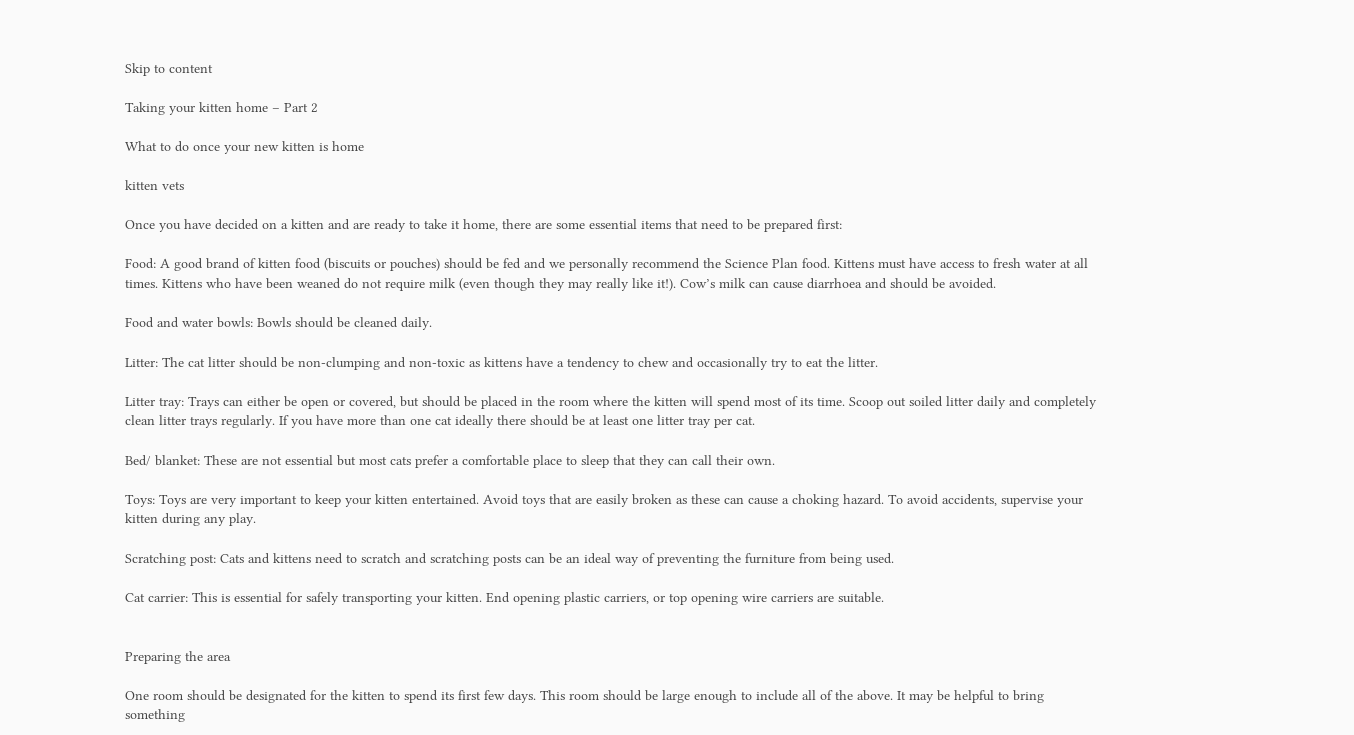Skip to content

Taking your kitten home – Part 2

What to do once your new kitten is home

kitten vets

Once you have decided on a kitten and are ready to take it home, there are some essential items that need to be prepared first:

Food: A good brand of kitten food (biscuits or pouches) should be fed and we personally recommend the Science Plan food. Kittens must have access to fresh water at all times. Kittens who have been weaned do not require milk (even though they may really like it!). Cow’s milk can cause diarrhoea and should be avoided.

Food and water bowls: Bowls should be cleaned daily.

Litter: The cat litter should be non-clumping and non-toxic as kittens have a tendency to chew and occasionally try to eat the litter.

Litter tray: Trays can either be open or covered, but should be placed in the room where the kitten will spend most of its time. Scoop out soiled litter daily and completely clean litter trays regularly. If you have more than one cat ideally there should be at least one litter tray per cat.

Bed/ blanket: These are not essential but most cats prefer a comfortable place to sleep that they can call their own.

Toys: Toys are very important to keep your kitten entertained. Avoid toys that are easily broken as these can cause a choking hazard. To avoid accidents, supervise your kitten during any play.

Scratching post: Cats and kittens need to scratch and scratching posts can be an ideal way of preventing the furniture from being used.

Cat carrier: This is essential for safely transporting your kitten. End opening plastic carriers, or top opening wire carriers are suitable.


Preparing the area

One room should be designated for the kitten to spend its first few days. This room should be large enough to include all of the above. It may be helpful to bring something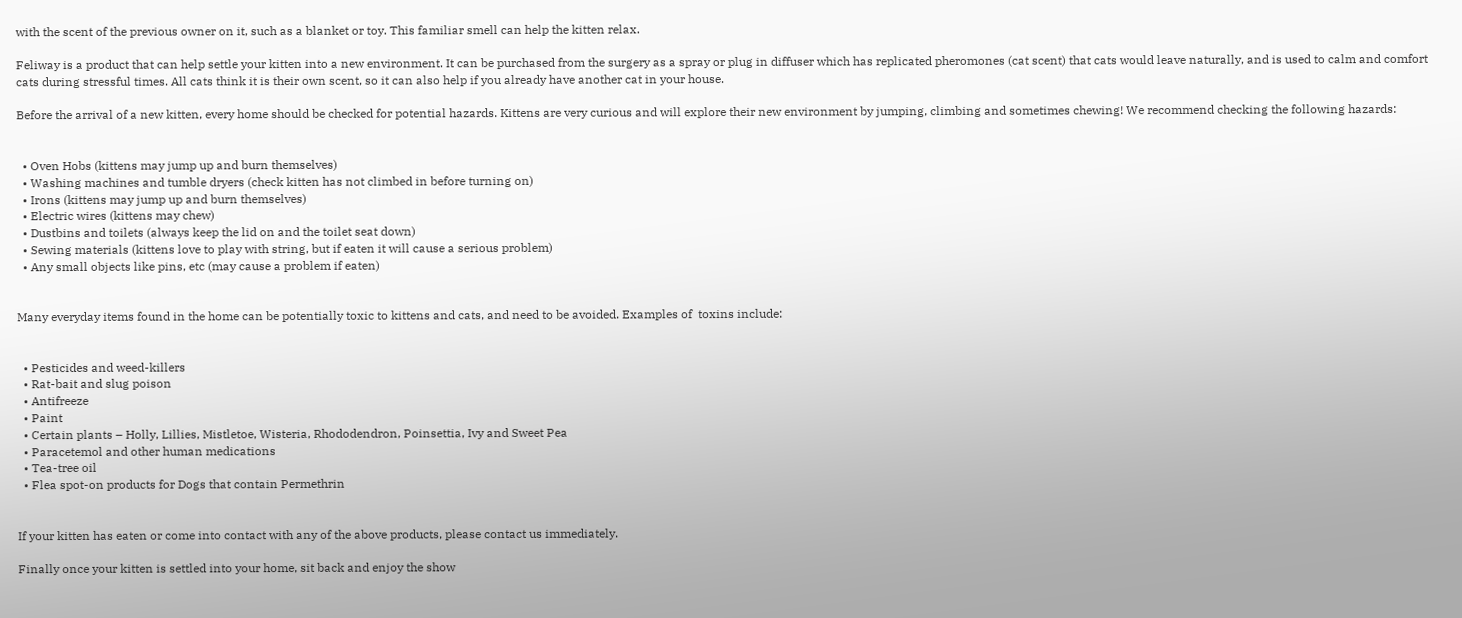with the scent of the previous owner on it, such as a blanket or toy. This familiar smell can help the kitten relax.

Feliway is a product that can help settle your kitten into a new environment. It can be purchased from the surgery as a spray or plug in diffuser which has replicated pheromones (cat scent) that cats would leave naturally, and is used to calm and comfort cats during stressful times. All cats think it is their own scent, so it can also help if you already have another cat in your house.

Before the arrival of a new kitten, every home should be checked for potential hazards. Kittens are very curious and will explore their new environment by jumping, climbing and sometimes chewing! We recommend checking the following hazards:


  • Oven Hobs (kittens may jump up and burn themselves)
  • Washing machines and tumble dryers (check kitten has not climbed in before turning on)
  • Irons (kittens may jump up and burn themselves)
  • Electric wires (kittens may chew)
  • Dustbins and toilets (always keep the lid on and the toilet seat down)
  • Sewing materials (kittens love to play with string, but if eaten it will cause a serious problem)
  • Any small objects like pins, etc (may cause a problem if eaten)


Many everyday items found in the home can be potentially toxic to kittens and cats, and need to be avoided. Examples of  toxins include:


  • Pesticides and weed-killers
  • Rat-bait and slug poison
  • Antifreeze
  • Paint
  • Certain plants – Holly, Lillies, Mistletoe, Wisteria, Rhododendron, Poinsettia, Ivy and Sweet Pea
  • Paracetemol and other human medications
  • Tea-tree oil
  • Flea spot-on products for Dogs that contain Permethrin


If your kitten has eaten or come into contact with any of the above products, please contact us immediately.

Finally once your kitten is settled into your home, sit back and enjoy the show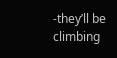-they’ll be climbing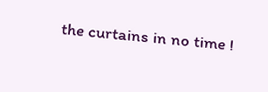the curtains in no time !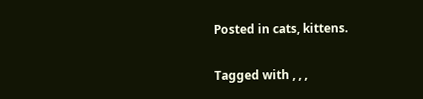Posted in cats, kittens.

Tagged with , , ,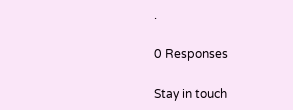.

0 Responses

Stay in touch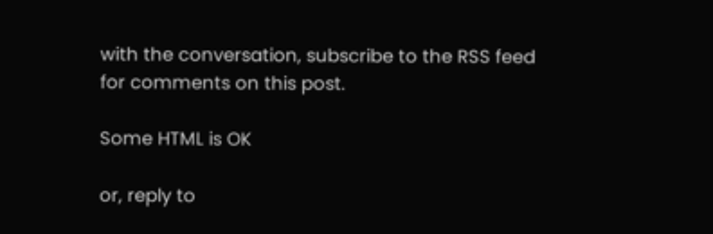with the conversation, subscribe to the RSS feed for comments on this post.

Some HTML is OK

or, reply to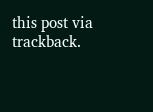this post via trackback.